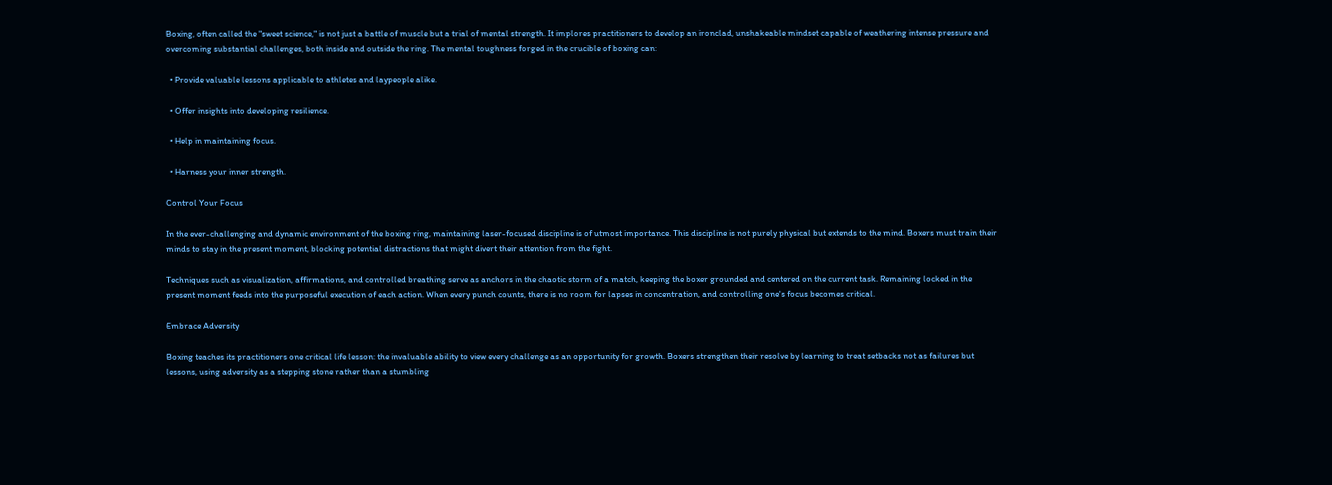Boxing, often called the "sweet science," is not just a battle of muscle but a trial of mental strength. It implores practitioners to develop an ironclad, unshakeable mindset capable of weathering intense pressure and overcoming substantial challenges, both inside and outside the ring. The mental toughness forged in the crucible of boxing can:

  • Provide valuable lessons applicable to athletes and laypeople alike.

  • Offer insights into developing resilience.

  • Help in maintaining focus.

  • Harness your inner strength.

Control Your Focus

In the ever-challenging and dynamic environment of the boxing ring, maintaining laser-focused discipline is of utmost importance. This discipline is not purely physical but extends to the mind. Boxers must train their minds to stay in the present moment, blocking potential distractions that might divert their attention from the fight.

Techniques such as visualization, affirmations, and controlled breathing serve as anchors in the chaotic storm of a match, keeping the boxer grounded and centered on the current task. Remaining locked in the present moment feeds into the purposeful execution of each action. When every punch counts, there is no room for lapses in concentration, and controlling one's focus becomes critical.

Embrace Adversity

Boxing teaches its practitioners one critical life lesson: the invaluable ability to view every challenge as an opportunity for growth. Boxers strengthen their resolve by learning to treat setbacks not as failures but lessons, using adversity as a stepping stone rather than a stumbling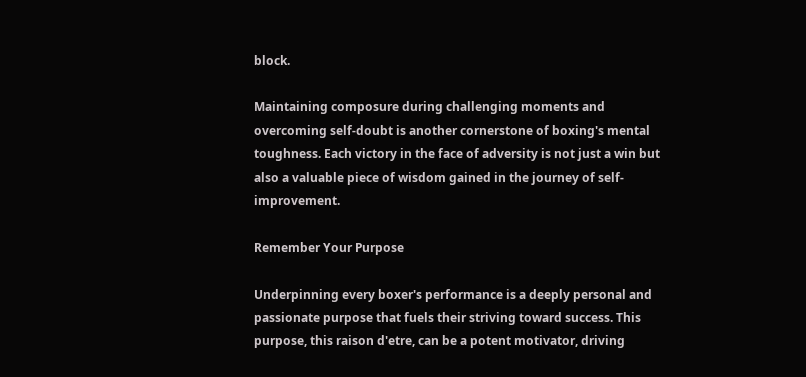block.

Maintaining composure during challenging moments and overcoming self-doubt is another cornerstone of boxing's mental toughness. Each victory in the face of adversity is not just a win but also a valuable piece of wisdom gained in the journey of self-improvement.

Remember Your Purpose

Underpinning every boxer's performance is a deeply personal and passionate purpose that fuels their striving toward success. This purpose, this raison d'etre, can be a potent motivator, driving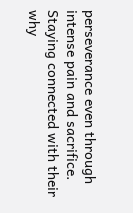perseverance even through intense pain and sacrifice. Staying connected with their why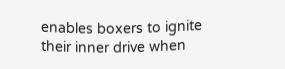enables boxers to ignite their inner drive when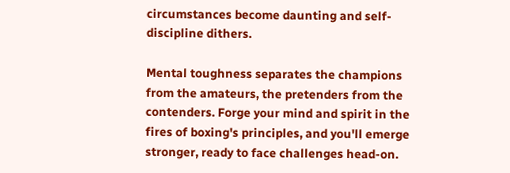circumstances become daunting and self-discipline dithers.

Mental toughness separates the champions from the amateurs, the pretenders from the contenders. Forge your mind and spirit in the fires of boxing's principles, and you'll emerge stronger, ready to face challenges head-on.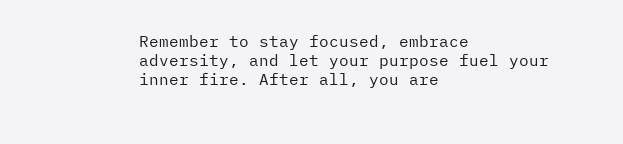Remember to stay focused, embrace adversity, and let your purpose fuel your inner fire. After all, you are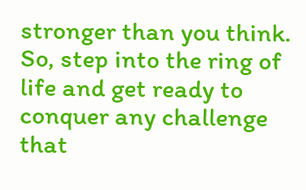stronger than you think. So, step into the ring of life and get ready to conquer any challenge that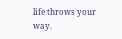life throws your way.